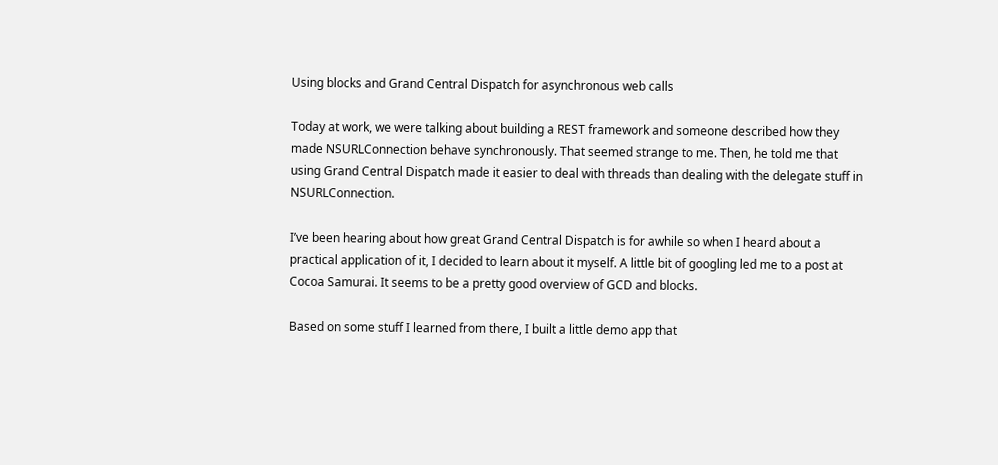Using blocks and Grand Central Dispatch for asynchronous web calls

Today at work, we were talking about building a REST framework and someone described how they made NSURLConnection behave synchronously. That seemed strange to me. Then, he told me that using Grand Central Dispatch made it easier to deal with threads than dealing with the delegate stuff in NSURLConnection.

I’ve been hearing about how great Grand Central Dispatch is for awhile so when I heard about a practical application of it, I decided to learn about it myself. A little bit of googling led me to a post at Cocoa Samurai. It seems to be a pretty good overview of GCD and blocks.

Based on some stuff I learned from there, I built a little demo app that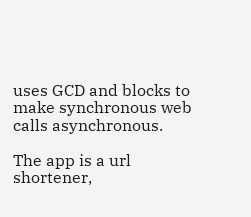uses GCD and blocks to make synchronous web calls asynchronous.

The app is a url shortener,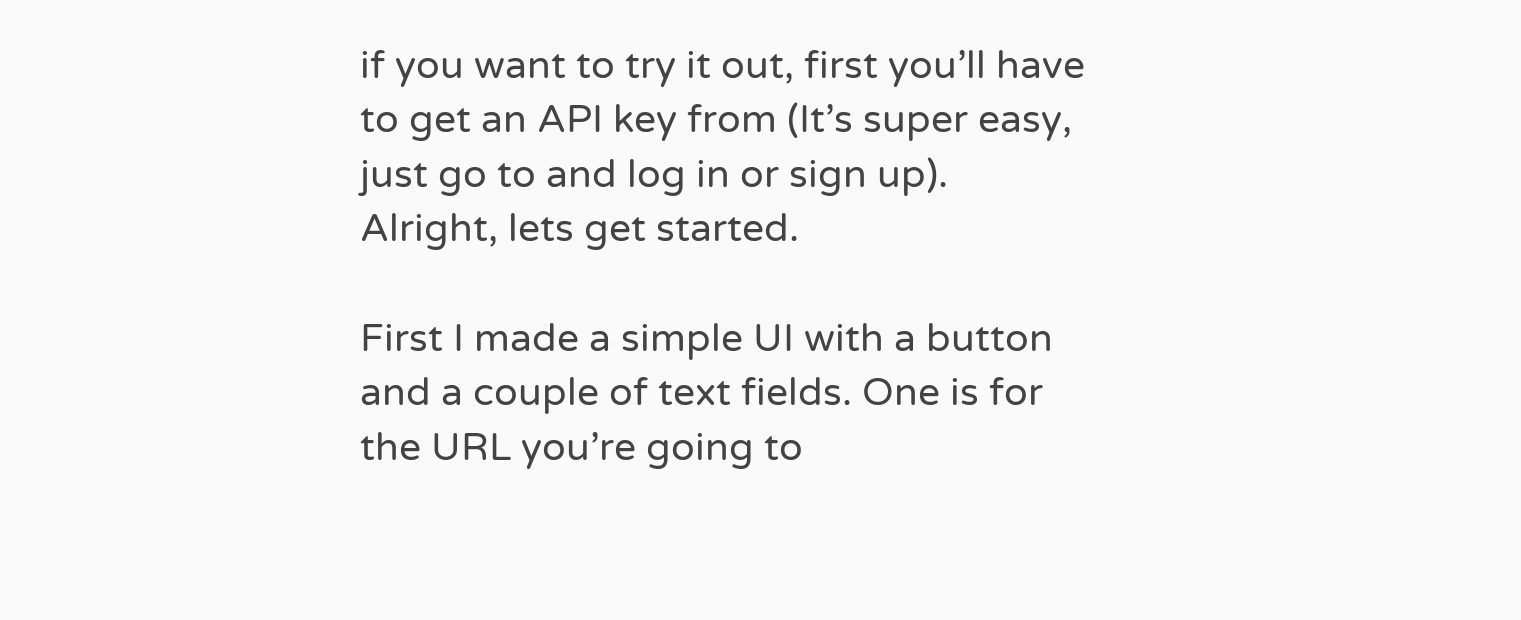if you want to try it out, first you’ll have to get an API key from (It’s super easy, just go to and log in or sign up). Alright, lets get started.

First I made a simple UI with a button and a couple of text fields. One is for the URL you’re going to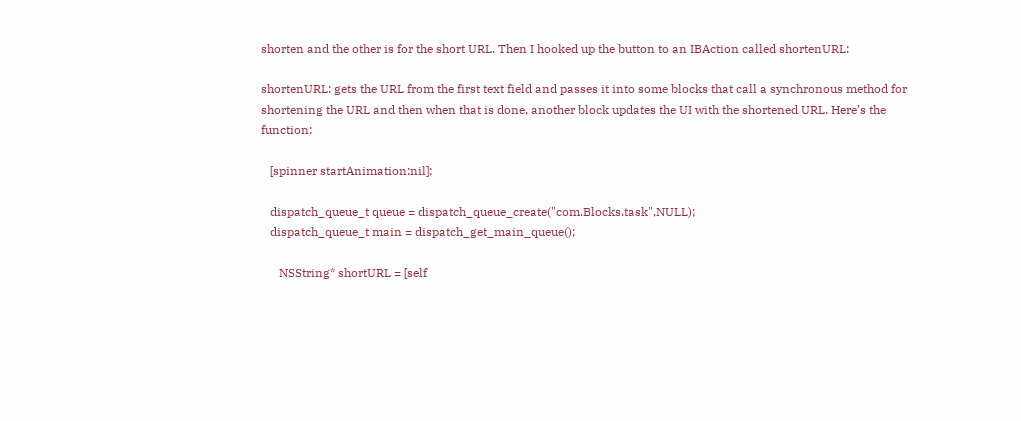shorten and the other is for the short URL. Then I hooked up the button to an IBAction called shortenURL:

shortenURL: gets the URL from the first text field and passes it into some blocks that call a synchronous method for shortening the URL and then when that is done, another block updates the UI with the shortened URL. Here’s the function:

   [spinner startAnimation:nil];

   dispatch_queue_t queue = dispatch_queue_create("com.Blocks.task",NULL);
   dispatch_queue_t main = dispatch_get_main_queue();

      NSString* shortURL = [self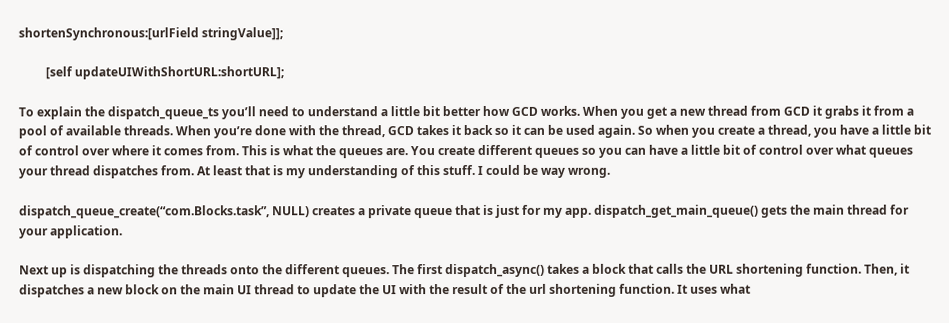shortenSynchronous:[urlField stringValue]];

         [self updateUIWithShortURL:shortURL];

To explain the dispatch_queue_ts you’ll need to understand a little bit better how GCD works. When you get a new thread from GCD it grabs it from a pool of available threads. When you’re done with the thread, GCD takes it back so it can be used again. So when you create a thread, you have a little bit of control over where it comes from. This is what the queues are. You create different queues so you can have a little bit of control over what queues your thread dispatches from. At least that is my understanding of this stuff. I could be way wrong.

dispatch_queue_create(“com.Blocks.task”, NULL) creates a private queue that is just for my app. dispatch_get_main_queue() gets the main thread for your application.

Next up is dispatching the threads onto the different queues. The first dispatch_async() takes a block that calls the URL shortening function. Then, it dispatches a new block on the main UI thread to update the UI with the result of the url shortening function. It uses what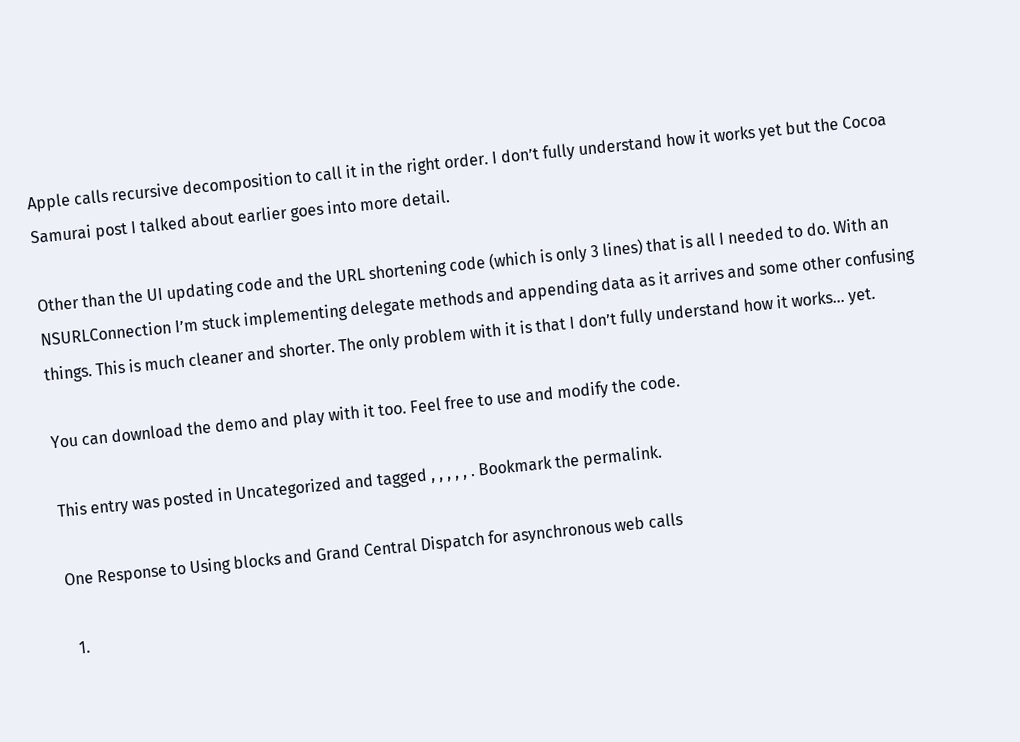Apple calls recursive decomposition to call it in the right order. I don’t fully understand how it works yet but the Cocoa Samurai post I talked about earlier goes into more detail.

Other than the UI updating code and the URL shortening code (which is only 3 lines) that is all I needed to do. With an NSURLConnection I’m stuck implementing delegate methods and appending data as it arrives and some other confusing things. This is much cleaner and shorter. The only problem with it is that I don’t fully understand how it works… yet.

You can download the demo and play with it too. Feel free to use and modify the code.

This entry was posted in Uncategorized and tagged , , , , , . Bookmark the permalink.

One Response to Using blocks and Grand Central Dispatch for asynchronous web calls

  1.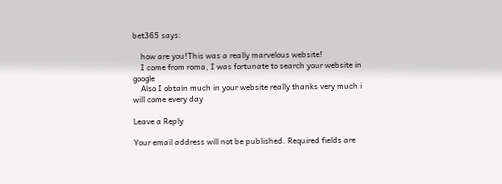bet365 says:

    how are you!This was a really marvelous website!
    I come from roma, I was fortunate to search your website in google
    Also I obtain much in your website really thanks very much i will come every day

Leave a Reply

Your email address will not be published. Required fields are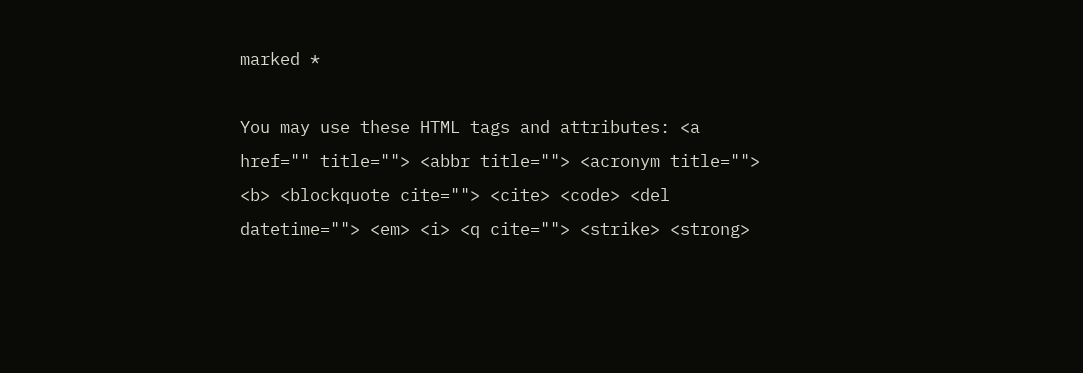marked *

You may use these HTML tags and attributes: <a href="" title=""> <abbr title=""> <acronym title=""> <b> <blockquote cite=""> <cite> <code> <del datetime=""> <em> <i> <q cite=""> <strike> <strong>